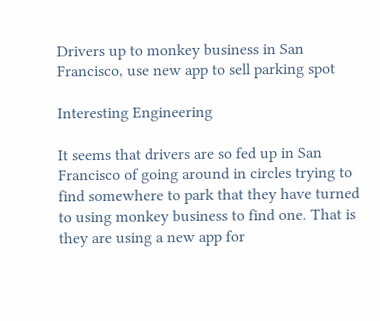Drivers up to monkey business in San Francisco, use new app to sell parking spot

Interesting Engineering

It seems that drivers are so fed up in San Francisco of going around in circles trying to find somewhere to park that they have turned to using monkey business to find one. That is they are using a new app for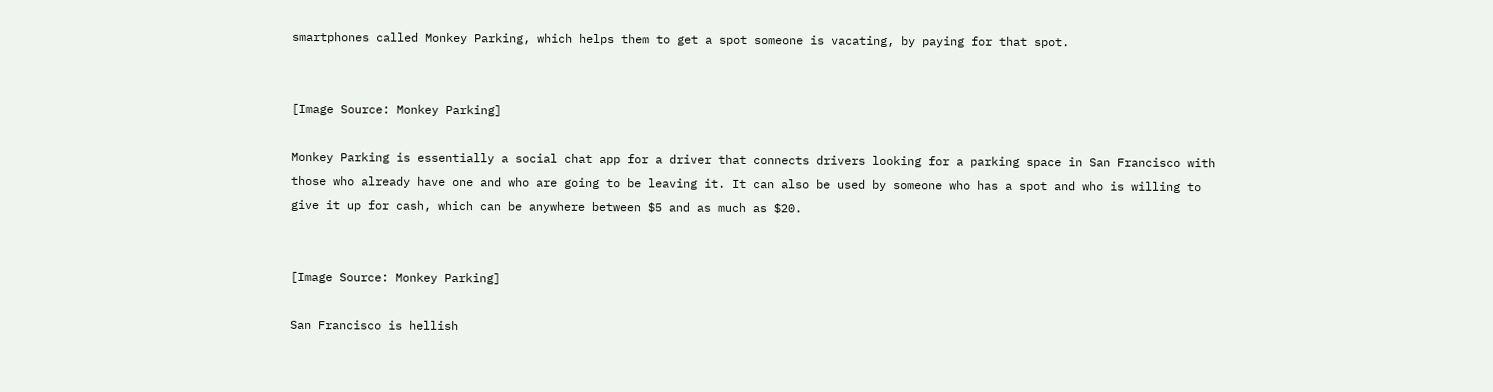smartphones called Monkey Parking, which helps them to get a spot someone is vacating, by paying for that spot.


[Image Source: Monkey Parking]

Monkey Parking is essentially a social chat app for a driver that connects drivers looking for a parking space in San Francisco with those who already have one and who are going to be leaving it. It can also be used by someone who has a spot and who is willing to give it up for cash, which can be anywhere between $5 and as much as $20.


[Image Source: Monkey Parking]

San Francisco is hellish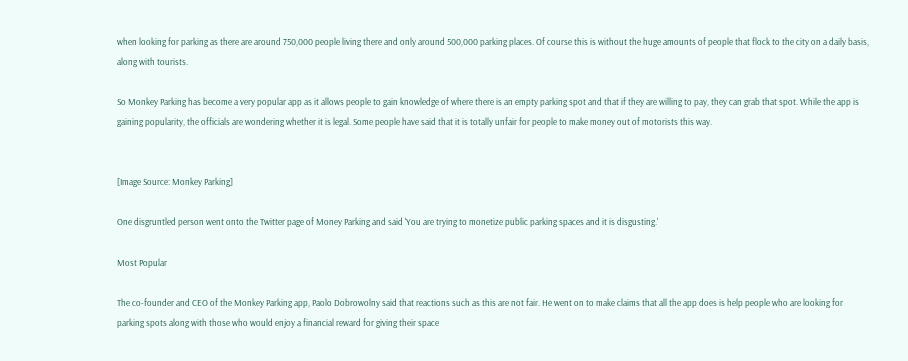when looking for parking as there are around 750,000 people living there and only around 500,000 parking places. Of course this is without the huge amounts of people that flock to the city on a daily basis, along with tourists.

So Monkey Parking has become a very popular app as it allows people to gain knowledge of where there is an empty parking spot and that if they are willing to pay, they can grab that spot. While the app is gaining popularity, the officials are wondering whether it is legal. Some people have said that it is totally unfair for people to make money out of motorists this way.


[Image Source: Monkey Parking]

One disgruntled person went onto the Twitter page of Money Parking and said 'You are trying to monetize public parking spaces and it is disgusting.'

Most Popular

The co-founder and CEO of the Monkey Parking app, Paolo Dobrowolny said that reactions such as this are not fair. He went on to make claims that all the app does is help people who are looking for parking spots along with those who would enjoy a financial reward for giving their space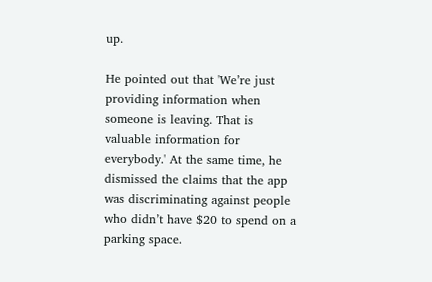up.

He pointed out that 'We’re just providing information when someone is leaving. That is valuable information for everybody.' At the same time, he dismissed the claims that the app was discriminating against people who didn’t have $20 to spend on a parking space.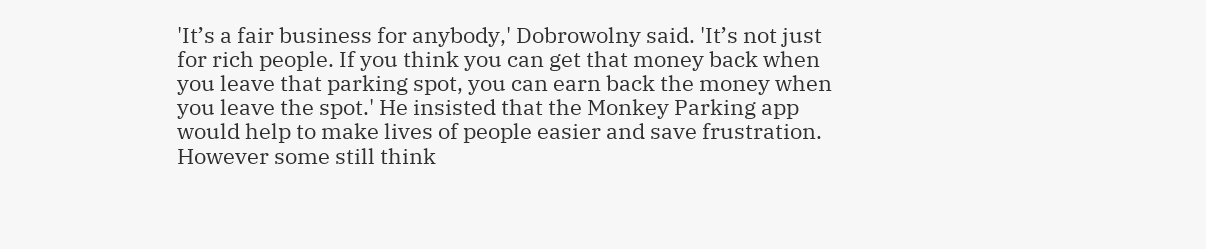'It’s a fair business for anybody,' Dobrowolny said. 'It’s not just for rich people. If you think you can get that money back when you leave that parking spot, you can earn back the money when you leave the spot.' He insisted that the Monkey Parking app would help to make lives of people easier and save frustration. However some still think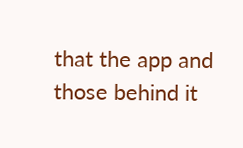that the app and those behind it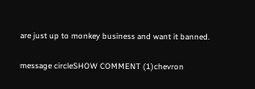are just up to monkey business and want it banned.

message circleSHOW COMMENT (1)chevron